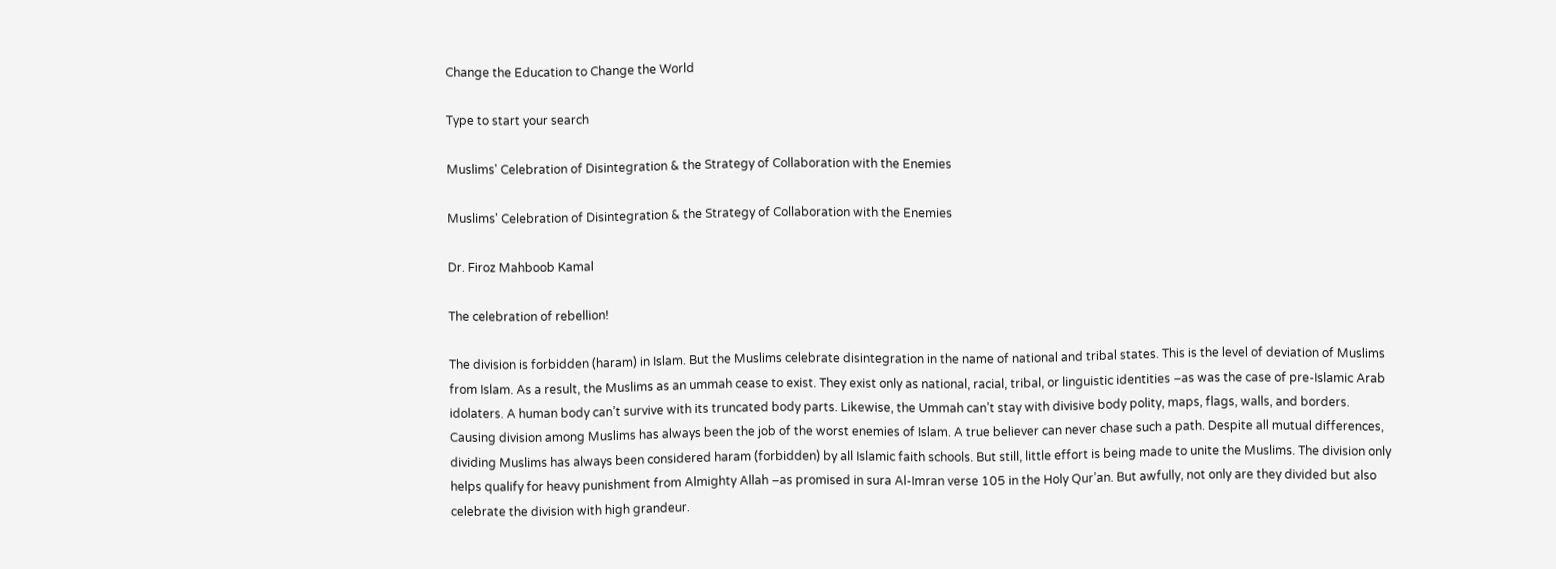Change the Education to Change the World

Type to start your search

Muslims' Celebration of Disintegration & the Strategy of Collaboration with the Enemies

Muslims' Celebration of Disintegration & the Strategy of Collaboration with the Enemies

Dr. Firoz Mahboob Kamal

The celebration of rebellion!

The division is forbidden (haram) in Islam. But the Muslims celebrate disintegration in the name of national and tribal states. This is the level of deviation of Muslims from Islam. As a result, the Muslims as an ummah cease to exist. They exist only as national, racial, tribal, or linguistic identities –as was the case of pre-Islamic Arab idolaters. A human body can’t survive with its truncated body parts. Likewise, the Ummah can’t stay with divisive body polity, maps, flags, walls, and borders. Causing division among Muslims has always been the job of the worst enemies of Islam. A true believer can never chase such a path. Despite all mutual differences, dividing Muslims has always been considered haram (forbidden) by all Islamic faith schools. But still, little effort is being made to unite the Muslims. The division only helps qualify for heavy punishment from Almighty Allah –as promised in sura Al-Imran verse 105 in the Holy Qur’an. But awfully, not only are they divided but also celebrate the division with high grandeur.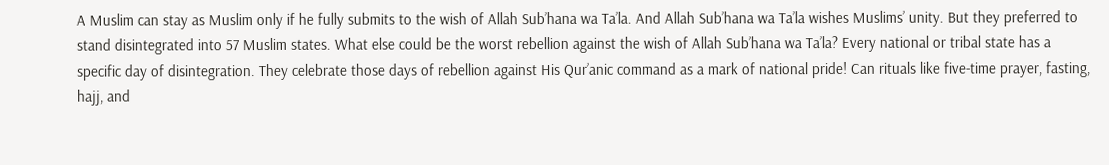A Muslim can stay as Muslim only if he fully submits to the wish of Allah Sub’hana wa Ta’la. And Allah Sub’hana wa Ta’la wishes Muslims’ unity. But they preferred to stand disintegrated into 57 Muslim states. What else could be the worst rebellion against the wish of Allah Sub’hana wa Ta’la? Every national or tribal state has a specific day of disintegration. They celebrate those days of rebellion against His Qur’anic command as a mark of national pride! Can rituals like five-time prayer, fasting, hajj, and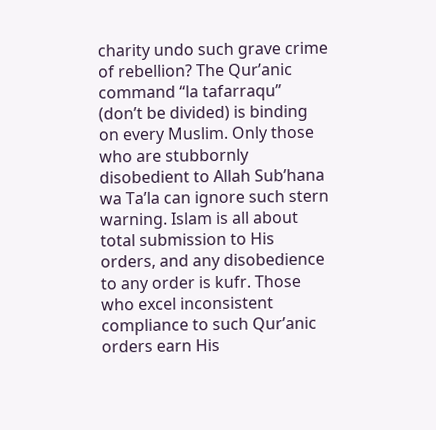charity undo such grave crime of rebellion? The Qur’anic command “la tafarraqu” (don’t be divided) is binding on every Muslim. Only those who are stubbornly disobedient to Allah Sub’hana wa Ta’la can ignore such stern warning. Islam is all about total submission to His orders, and any disobedience to any order is kufr. Those who excel inconsistent compliance to such Qur’anic orders earn His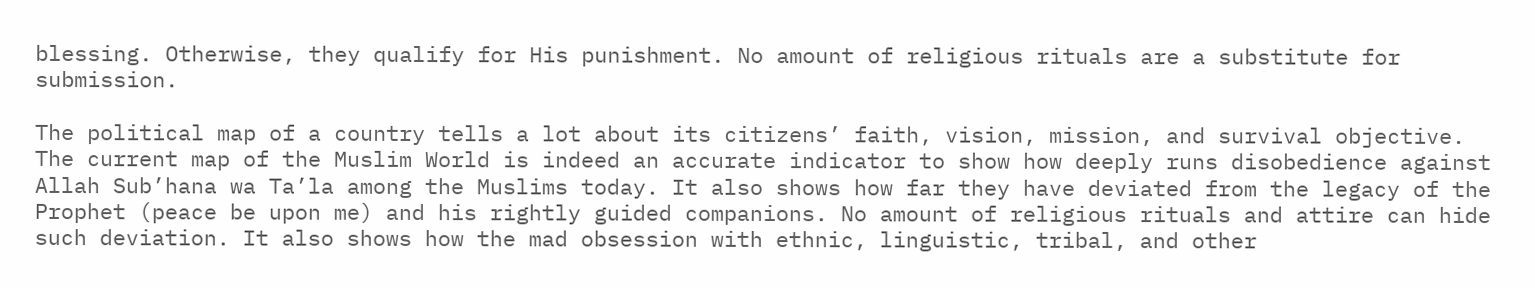blessing. Otherwise, they qualify for His punishment. No amount of religious rituals are a substitute for submission.

The political map of a country tells a lot about its citizens’ faith, vision, mission, and survival objective. The current map of the Muslim World is indeed an accurate indicator to show how deeply runs disobedience against Allah Sub’hana wa Ta’la among the Muslims today. It also shows how far they have deviated from the legacy of the Prophet (peace be upon me) and his rightly guided companions. No amount of religious rituals and attire can hide such deviation. It also shows how the mad obsession with ethnic, linguistic, tribal, and other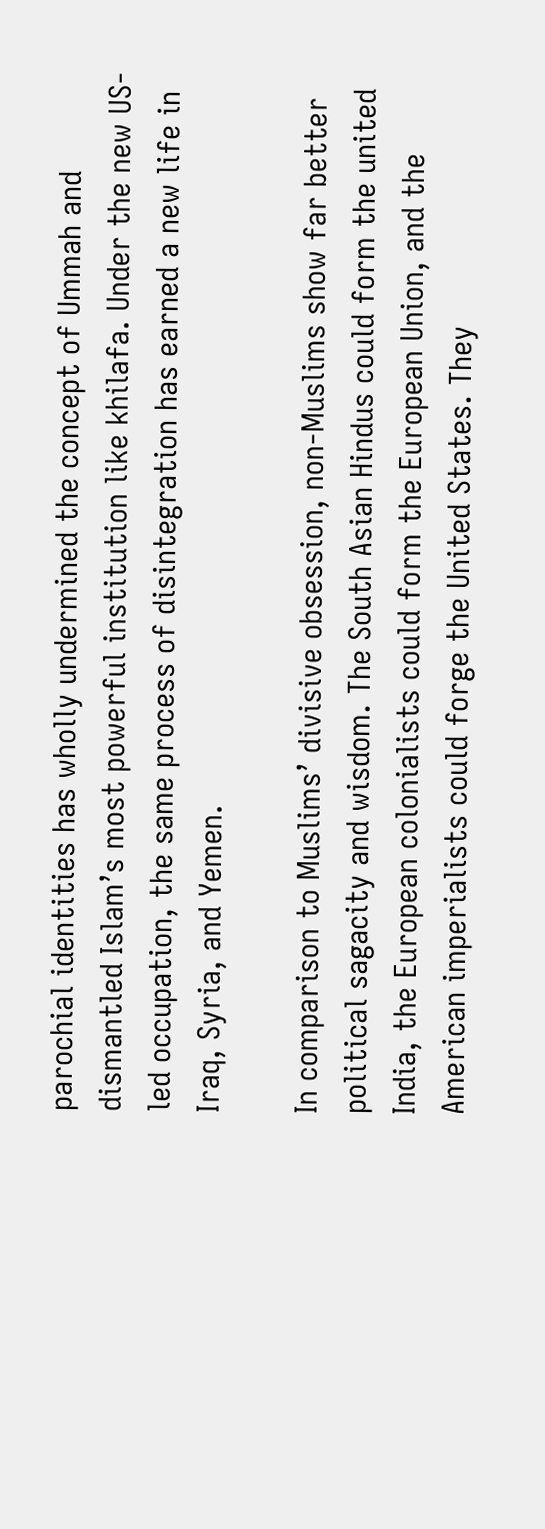parochial identities has wholly undermined the concept of Ummah and dismantled Islam’s most powerful institution like khilafa. Under the new US-led occupation, the same process of disintegration has earned a new life in Iraq, Syria, and Yemen.

In comparison to Muslims’ divisive obsession, non-Muslims show far better political sagacity and wisdom. The South Asian Hindus could form the united India, the European colonialists could form the European Union, and the American imperialists could forge the United States. They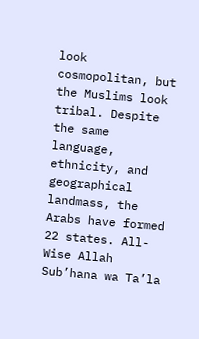look cosmopolitan, but the Muslims look tribal. Despite the same language, ethnicity, and geographical landmass, the Arabs have formed 22 states. All-Wise Allah Sub’hana wa Ta’la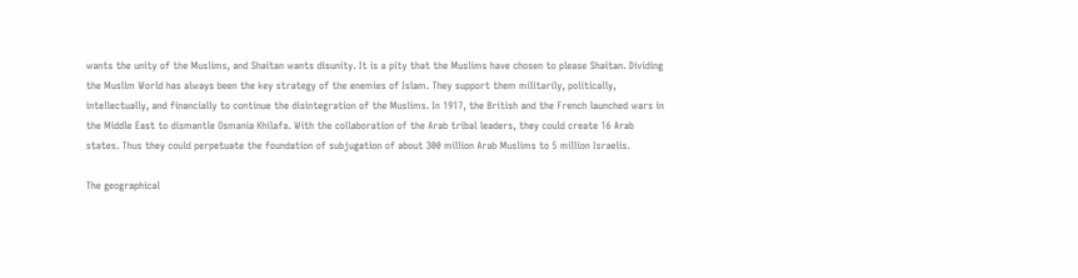wants the unity of the Muslims, and Shaitan wants disunity. It is a pity that the Muslims have chosen to please Shaitan. Dividing the Muslim World has always been the key strategy of the enemies of Islam. They support them militarily, politically, intellectually, and financially to continue the disintegration of the Muslims. In 1917, the British and the French launched wars in the Middle East to dismantle Osmania Khilafa. With the collaboration of the Arab tribal leaders, they could create 16 Arab states. Thus they could perpetuate the foundation of subjugation of about 300 million Arab Muslims to 5 million Israelis.

The geographical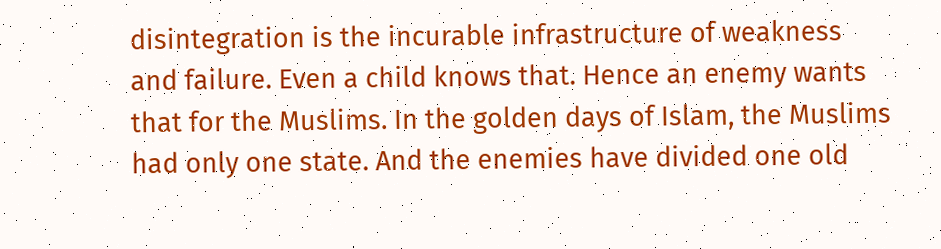disintegration is the incurable infrastructure of weakness and failure. Even a child knows that. Hence an enemy wants that for the Muslims. In the golden days of Islam, the Muslims had only one state. And the enemies have divided one old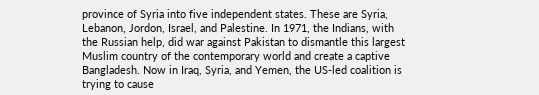province of Syria into five independent states. These are Syria, Lebanon, Jordon, Israel, and Palestine. In 1971, the Indians, with the Russian help, did war against Pakistan to dismantle this largest Muslim country of the contemporary world and create a captive Bangladesh. Now in Iraq, Syria, and Yemen, the US-led coalition is trying to cause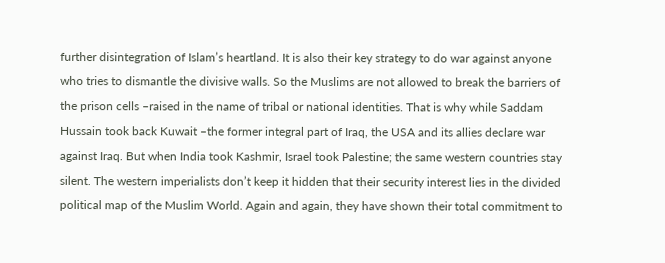further disintegration of Islam’s heartland. It is also their key strategy to do war against anyone who tries to dismantle the divisive walls. So the Muslims are not allowed to break the barriers of the prison cells –raised in the name of tribal or national identities. That is why while Saddam Hussain took back Kuwait –the former integral part of Iraq, the USA and its allies declare war against Iraq. But when India took Kashmir, Israel took Palestine; the same western countries stay silent. The western imperialists don’t keep it hidden that their security interest lies in the divided political map of the Muslim World. Again and again, they have shown their total commitment to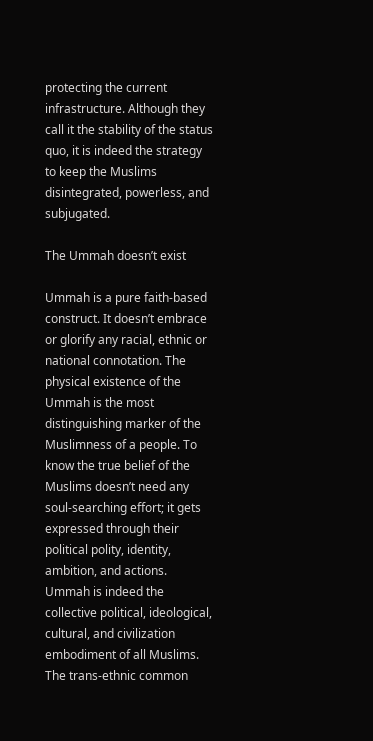protecting the current infrastructure. Although they call it the stability of the status quo, it is indeed the strategy to keep the Muslims disintegrated, powerless, and subjugated.

The Ummah doesn’t exist

Ummah is a pure faith-based construct. It doesn’t embrace or glorify any racial, ethnic or national connotation. The physical existence of the Ummah is the most distinguishing marker of the Muslimness of a people. To know the true belief of the Muslims doesn’t need any soul-searching effort; it gets expressed through their political polity, identity, ambition, and actions. Ummah is indeed the collective political, ideological, cultural, and civilization embodiment of all Muslims. The trans-ethnic common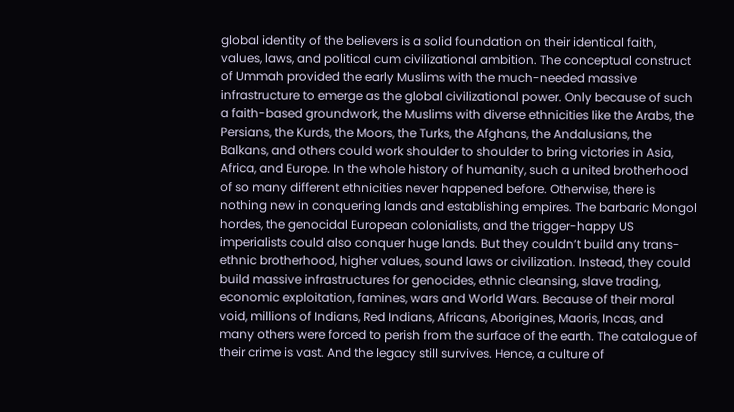global identity of the believers is a solid foundation on their identical faith, values, laws, and political cum civilizational ambition. The conceptual construct of Ummah provided the early Muslims with the much-needed massive infrastructure to emerge as the global civilizational power. Only because of such a faith-based groundwork, the Muslims with diverse ethnicities like the Arabs, the Persians, the Kurds, the Moors, the Turks, the Afghans, the Andalusians, the Balkans, and others could work shoulder to shoulder to bring victories in Asia, Africa, and Europe. In the whole history of humanity, such a united brotherhood of so many different ethnicities never happened before. Otherwise, there is nothing new in conquering lands and establishing empires. The barbaric Mongol hordes, the genocidal European colonialists, and the trigger-happy US imperialists could also conquer huge lands. But they couldn’t build any trans-ethnic brotherhood, higher values, sound laws or civilization. Instead, they could build massive infrastructures for genocides, ethnic cleansing, slave trading, economic exploitation, famines, wars and World Wars. Because of their moral void, millions of Indians, Red Indians, Africans, Aborigines, Maoris, Incas, and many others were forced to perish from the surface of the earth. The catalogue of their crime is vast. And the legacy still survives. Hence, a culture of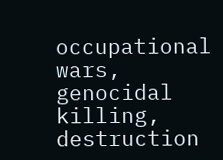occupational wars, genocidal killing, destruction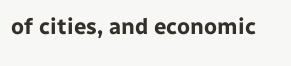of cities, and economic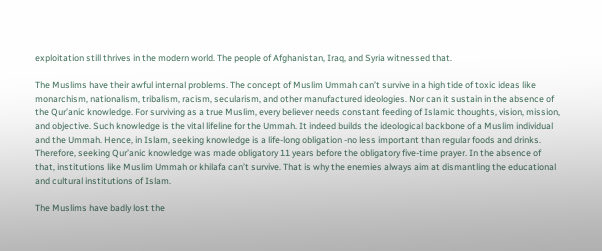exploitation still thrives in the modern world. The people of Afghanistan, Iraq, and Syria witnessed that.

The Muslims have their awful internal problems. The concept of Muslim Ummah can’t survive in a high tide of toxic ideas like monarchism, nationalism, tribalism, racism, secularism, and other manufactured ideologies. Nor can it sustain in the absence of the Qur’anic knowledge. For surviving as a true Muslim, every believer needs constant feeding of Islamic thoughts, vision, mission, and objective. Such knowledge is the vital lifeline for the Ummah. It indeed builds the ideological backbone of a Muslim individual and the Ummah. Hence, in Islam, seeking knowledge is a life-long obligation -no less important than regular foods and drinks. Therefore, seeking Qur’anic knowledge was made obligatory 11 years before the obligatory five-time prayer. In the absence of that, institutions like Muslim Ummah or khilafa can’t survive. That is why the enemies always aim at dismantling the educational and cultural institutions of Islam.

The Muslims have badly lost the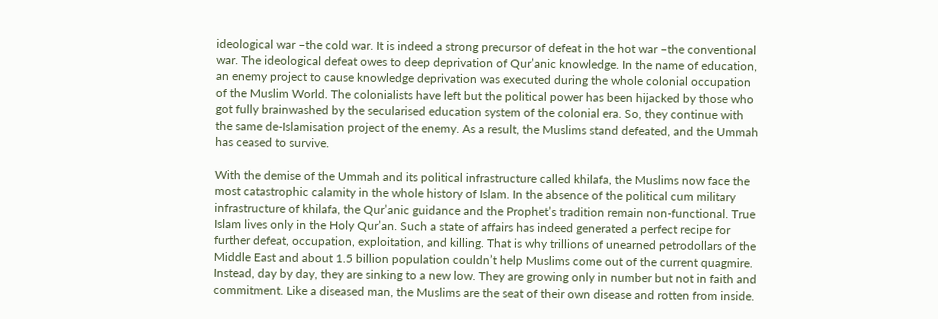ideological war –the cold war. It is indeed a strong precursor of defeat in the hot war –the conventional war. The ideological defeat owes to deep deprivation of Qur’anic knowledge. In the name of education, an enemy project to cause knowledge deprivation was executed during the whole colonial occupation of the Muslim World. The colonialists have left but the political power has been hijacked by those who got fully brainwashed by the secularised education system of the colonial era. So, they continue with the same de-Islamisation project of the enemy. As a result, the Muslims stand defeated, and the Ummah has ceased to survive.

With the demise of the Ummah and its political infrastructure called khilafa, the Muslims now face the most catastrophic calamity in the whole history of Islam. In the absence of the political cum military infrastructure of khilafa, the Qur’anic guidance and the Prophet’s tradition remain non-functional. True Islam lives only in the Holy Qur’an. Such a state of affairs has indeed generated a perfect recipe for further defeat, occupation, exploitation, and killing. That is why trillions of unearned petrodollars of the Middle East and about 1.5 billion population couldn’t help Muslims come out of the current quagmire. Instead, day by day, they are sinking to a new low. They are growing only in number but not in faith and commitment. Like a diseased man, the Muslims are the seat of their own disease and rotten from inside.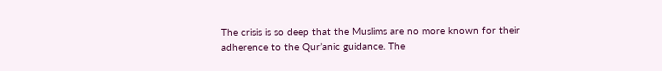The crisis is so deep that the Muslims are no more known for their adherence to the Qur’anic guidance. The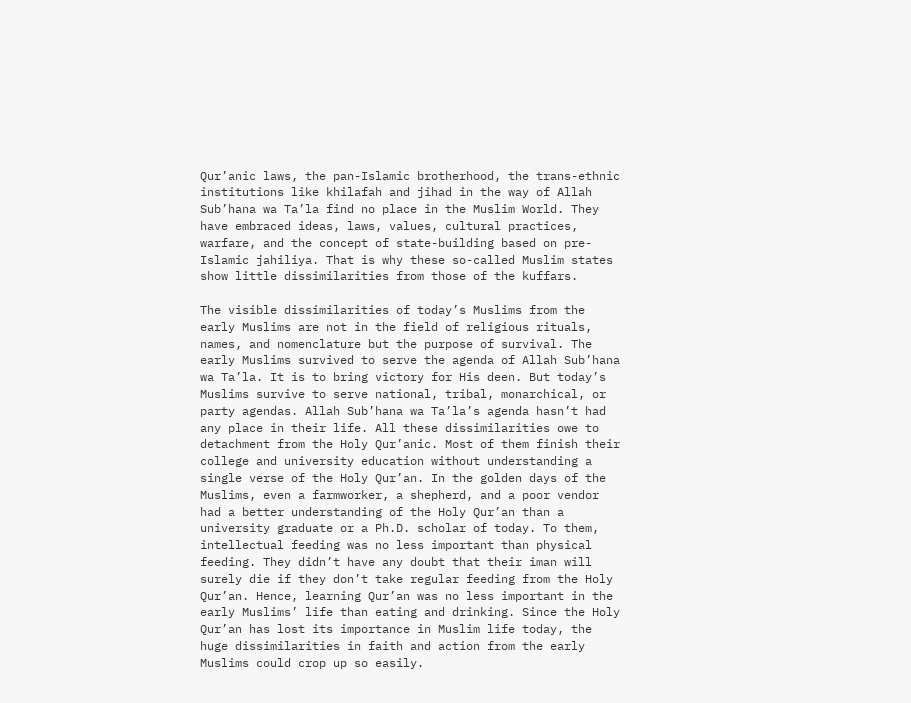Qur’anic laws, the pan-Islamic brotherhood, the trans-ethnic institutions like khilafah and jihad in the way of Allah Sub’hana wa Ta’la find no place in the Muslim World. They have embraced ideas, laws, values, cultural practices, warfare, and the concept of state-building based on pre-Islamic jahiliya. That is why these so-called Muslim states show little dissimilarities from those of the kuffars.

The visible dissimilarities of today’s Muslims from the early Muslims are not in the field of religious rituals, names, and nomenclature but the purpose of survival. The early Muslims survived to serve the agenda of Allah Sub’hana wa Ta’la. It is to bring victory for His deen. But today’s Muslims survive to serve national, tribal, monarchical, or party agendas. Allah Sub’hana wa Ta’la’s agenda hasn’t had any place in their life. All these dissimilarities owe to detachment from the Holy Qur’anic. Most of them finish their college and university education without understanding a single verse of the Holy Qur’an. In the golden days of the Muslims, even a farmworker, a shepherd, and a poor vendor had a better understanding of the Holy Qur’an than a university graduate or a Ph.D. scholar of today. To them, intellectual feeding was no less important than physical feeding. They didn’t have any doubt that their iman will surely die if they don’t take regular feeding from the Holy Qur’an. Hence, learning Qur’an was no less important in the early Muslims’ life than eating and drinking. Since the Holy Qur’an has lost its importance in Muslim life today, the huge dissimilarities in faith and action from the early Muslims could crop up so easily.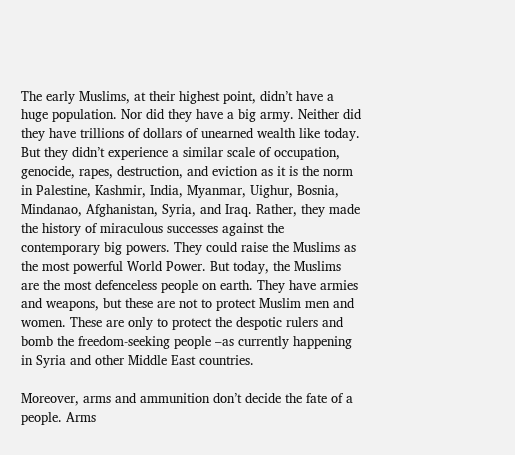The early Muslims, at their highest point, didn’t have a huge population. Nor did they have a big army. Neither did they have trillions of dollars of unearned wealth like today. But they didn’t experience a similar scale of occupation, genocide, rapes, destruction, and eviction as it is the norm in Palestine, Kashmir, India, Myanmar, Uighur, Bosnia, Mindanao, Afghanistan, Syria, and Iraq. Rather, they made the history of miraculous successes against the contemporary big powers. They could raise the Muslims as the most powerful World Power. But today, the Muslims are the most defenceless people on earth. They have armies and weapons, but these are not to protect Muslim men and women. These are only to protect the despotic rulers and bomb the freedom-seeking people –as currently happening in Syria and other Middle East countries.

Moreover, arms and ammunition don’t decide the fate of a people. Arms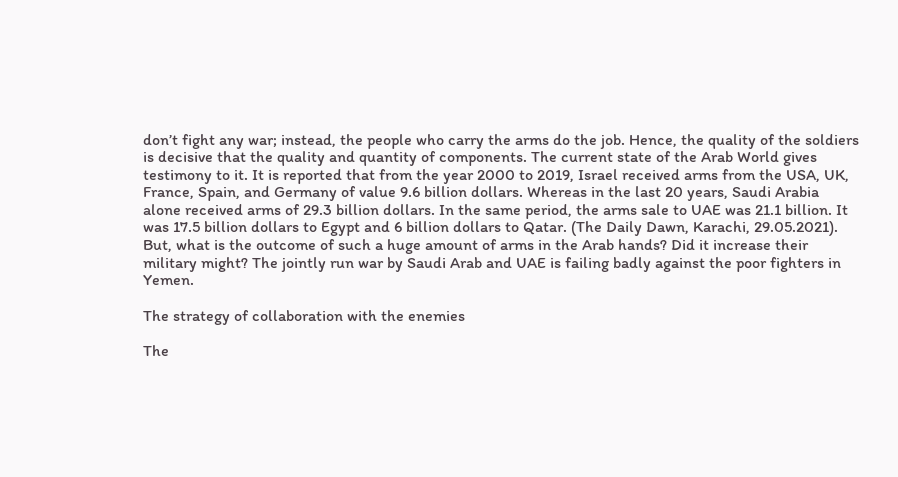don’t fight any war; instead, the people who carry the arms do the job. Hence, the quality of the soldiers is decisive that the quality and quantity of components. The current state of the Arab World gives testimony to it. It is reported that from the year 2000 to 2019, Israel received arms from the USA, UK, France, Spain, and Germany of value 9.6 billion dollars. Whereas in the last 20 years, Saudi Arabia alone received arms of 29.3 billion dollars. In the same period, the arms sale to UAE was 21.1 billion. It was 17.5 billion dollars to Egypt and 6 billion dollars to Qatar. (The Daily Dawn, Karachi, 29.05.2021). But, what is the outcome of such a huge amount of arms in the Arab hands? Did it increase their military might? The jointly run war by Saudi Arab and UAE is failing badly against the poor fighters in Yemen.

The strategy of collaboration with the enemies

The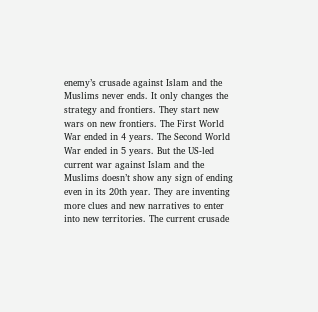enemy’s crusade against Islam and the Muslims never ends. It only changes the strategy and frontiers. They start new wars on new frontiers. The First World War ended in 4 years. The Second World War ended in 5 years. But the US-led current war against Islam and the Muslims doesn’t show any sign of ending even in its 20th year. They are inventing more clues and new narratives to enter into new territories. The current crusade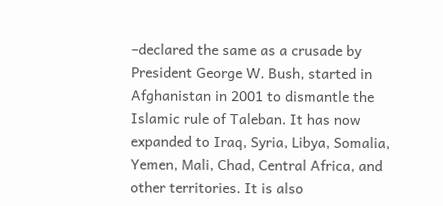–declared the same as a crusade by President George W. Bush, started in Afghanistan in 2001 to dismantle the Islamic rule of Taleban. It has now expanded to Iraq, Syria, Libya, Somalia, Yemen, Mali, Chad, Central Africa, and other territories. It is also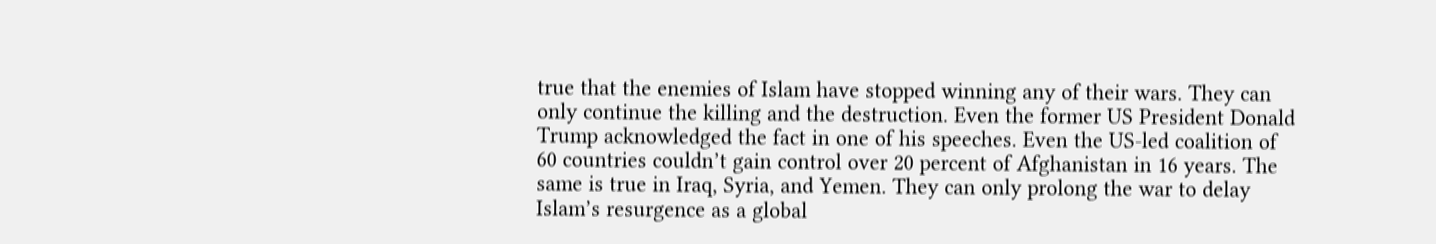true that the enemies of Islam have stopped winning any of their wars. They can only continue the killing and the destruction. Even the former US President Donald Trump acknowledged the fact in one of his speeches. Even the US-led coalition of 60 countries couldn’t gain control over 20 percent of Afghanistan in 16 years. The same is true in Iraq, Syria, and Yemen. They can only prolong the war to delay Islam’s resurgence as a global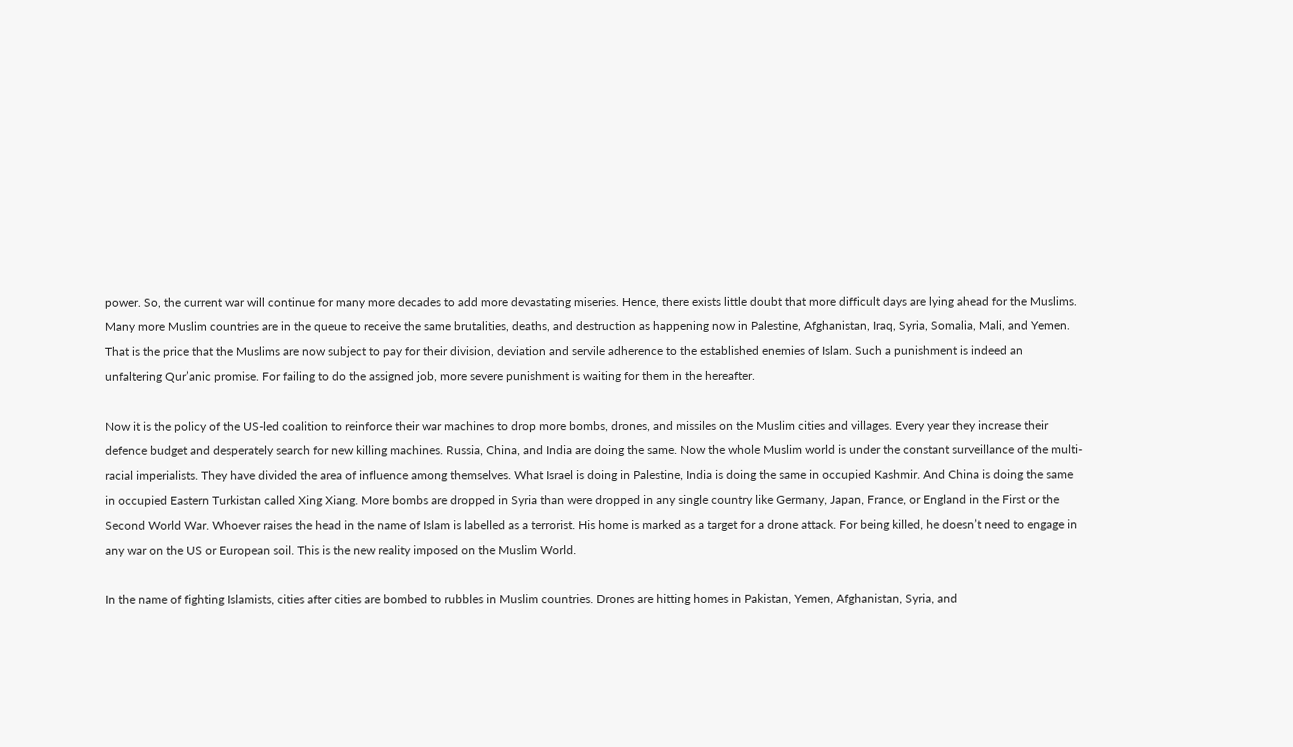power. So, the current war will continue for many more decades to add more devastating miseries. Hence, there exists little doubt that more difficult days are lying ahead for the Muslims. Many more Muslim countries are in the queue to receive the same brutalities, deaths, and destruction as happening now in Palestine, Afghanistan, Iraq, Syria, Somalia, Mali, and Yemen. That is the price that the Muslims are now subject to pay for their division, deviation and servile adherence to the established enemies of Islam. Such a punishment is indeed an unfaltering Qur’anic promise. For failing to do the assigned job, more severe punishment is waiting for them in the hereafter.

Now it is the policy of the US-led coalition to reinforce their war machines to drop more bombs, drones, and missiles on the Muslim cities and villages. Every year they increase their defence budget and desperately search for new killing machines. Russia, China, and India are doing the same. Now the whole Muslim world is under the constant surveillance of the multi-racial imperialists. They have divided the area of influence among themselves. What Israel is doing in Palestine, India is doing the same in occupied Kashmir. And China is doing the same in occupied Eastern Turkistan called Xing Xiang. More bombs are dropped in Syria than were dropped in any single country like Germany, Japan, France, or England in the First or the Second World War. Whoever raises the head in the name of Islam is labelled as a terrorist. His home is marked as a target for a drone attack. For being killed, he doesn’t need to engage in any war on the US or European soil. This is the new reality imposed on the Muslim World.

In the name of fighting Islamists, cities after cities are bombed to rubbles in Muslim countries. Drones are hitting homes in Pakistan, Yemen, Afghanistan, Syria, and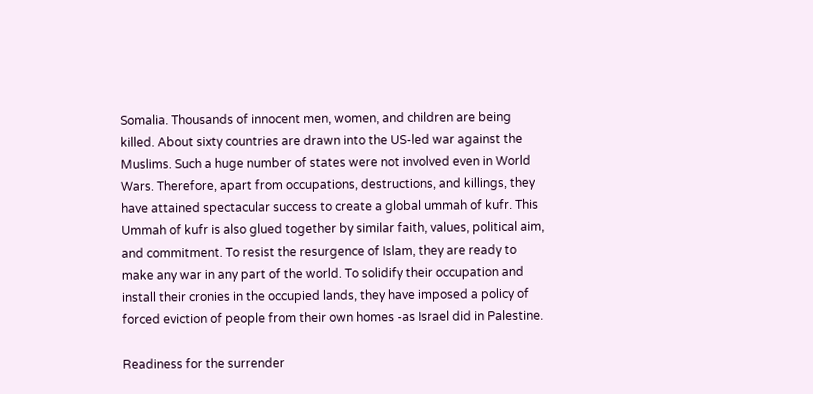Somalia. Thousands of innocent men, women, and children are being killed. About sixty countries are drawn into the US-led war against the Muslims. Such a huge number of states were not involved even in World Wars. Therefore, apart from occupations, destructions, and killings, they have attained spectacular success to create a global ummah of kufr. This Ummah of kufr is also glued together by similar faith, values, political aim, and commitment. To resist the resurgence of Islam, they are ready to make any war in any part of the world. To solidify their occupation and install their cronies in the occupied lands, they have imposed a policy of forced eviction of people from their own homes -as Israel did in Palestine.

Readiness for the surrender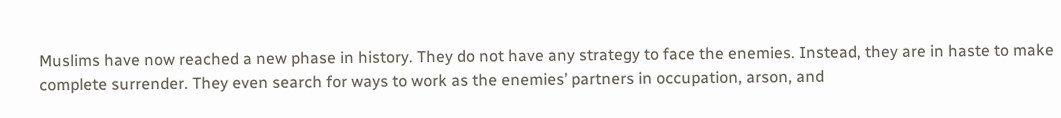Muslims have now reached a new phase in history. They do not have any strategy to face the enemies. Instead, they are in haste to make complete surrender. They even search for ways to work as the enemies’ partners in occupation, arson, and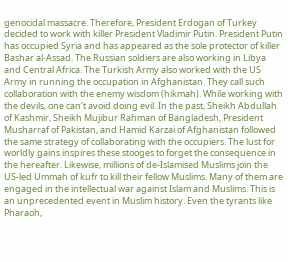genocidal massacre. Therefore, President Erdogan of Turkey decided to work with killer President Vladimir Putin. President Putin has occupied Syria and has appeared as the sole protector of killer Bashar al-Assad. The Russian soldiers are also working in Libya and Central Africa. The Turkish Army also worked with the US Army in running the occupation in Afghanistan. They call such collaboration with the enemy wisdom (hikmah). While working with the devils, one can’t avoid doing evil. In the past, Sheikh Abdullah of Kashmir, Sheikh Mujibur Rahman of Bangladesh, President Musharraf of Pakistan, and Hamid Karzai of Afghanistan followed the same strategy of collaborating with the occupiers. The lust for worldly gains inspires these stooges to forget the consequence in the hereafter. Likewise, millions of de-Islamised Muslims join the US-led Ummah of kufr to kill their fellow Muslims. Many of them are engaged in the intellectual war against Islam and Muslims. This is an unprecedented event in Muslim history. Even the tyrants like Pharaoh,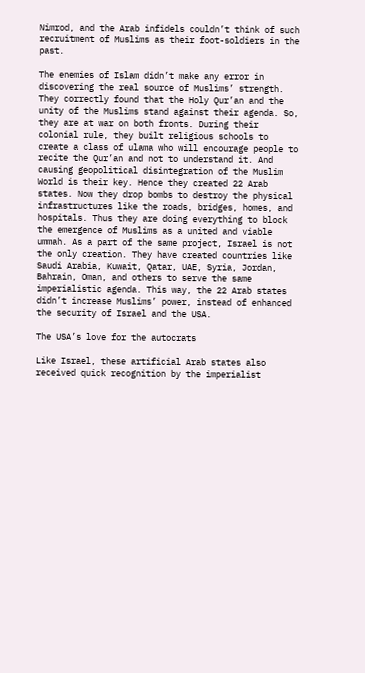Nimrod, and the Arab infidels couldn’t think of such recruitment of Muslims as their foot-soldiers in the past.

The enemies of Islam didn’t make any error in discovering the real source of Muslims’ strength. They correctly found that the Holy Qur’an and the unity of the Muslims stand against their agenda. So, they are at war on both fronts. During their colonial rule, they built religious schools to create a class of ulama who will encourage people to recite the Qur’an and not to understand it. And causing geopolitical disintegration of the Muslim World is their key. Hence they created 22 Arab states. Now they drop bombs to destroy the physical infrastructures like the roads, bridges, homes, and hospitals. Thus they are doing everything to block the emergence of Muslims as a united and viable ummah. As a part of the same project, Israel is not the only creation. They have created countries like Saudi Arabia, Kuwait, Qatar, UAE, Syria, Jordan, Bahrain, Oman, and others to serve the same imperialistic agenda. This way, the 22 Arab states didn’t increase Muslims’ power, instead of enhanced the security of Israel and the USA.

The USA’s love for the autocrats

Like Israel, these artificial Arab states also received quick recognition by the imperialist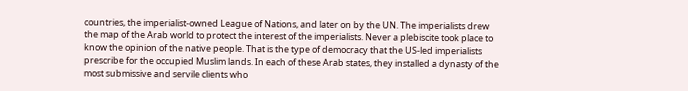countries, the imperialist-owned League of Nations, and later on by the UN. The imperialists drew the map of the Arab world to protect the interest of the imperialists. Never a plebiscite took place to know the opinion of the native people. That is the type of democracy that the US-led imperialists prescribe for the occupied Muslim lands. In each of these Arab states, they installed a dynasty of the most submissive and servile clients who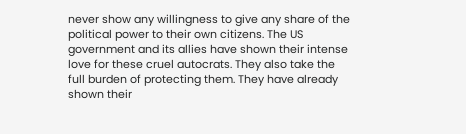never show any willingness to give any share of the political power to their own citizens. The US government and its allies have shown their intense love for these cruel autocrats. They also take the full burden of protecting them. They have already shown their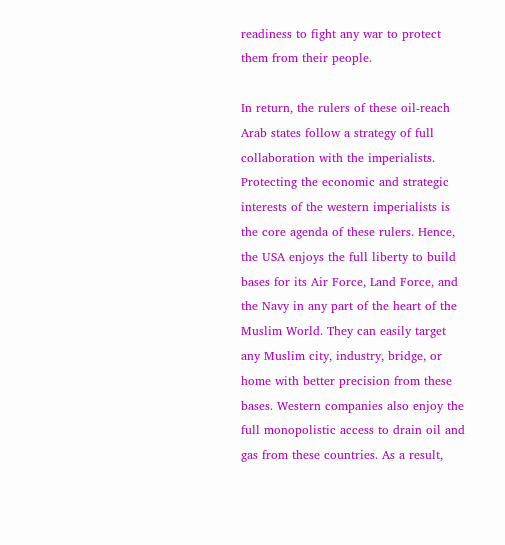readiness to fight any war to protect them from their people.

In return, the rulers of these oil-reach Arab states follow a strategy of full collaboration with the imperialists. Protecting the economic and strategic interests of the western imperialists is the core agenda of these rulers. Hence, the USA enjoys the full liberty to build bases for its Air Force, Land Force, and the Navy in any part of the heart of the Muslim World. They can easily target any Muslim city, industry, bridge, or home with better precision from these bases. Western companies also enjoy the full monopolistic access to drain oil and gas from these countries. As a result,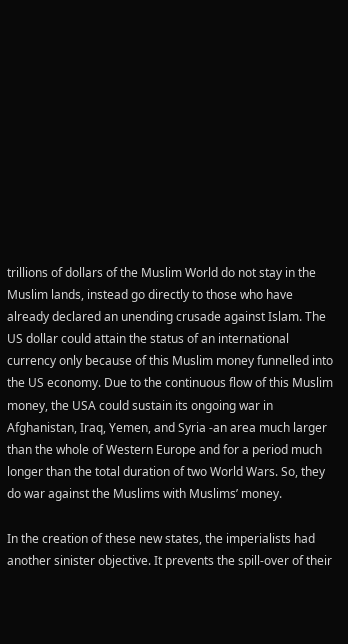trillions of dollars of the Muslim World do not stay in the Muslim lands, instead go directly to those who have already declared an unending crusade against Islam. The US dollar could attain the status of an international currency only because of this Muslim money funnelled into the US economy. Due to the continuous flow of this Muslim money, the USA could sustain its ongoing war in Afghanistan, Iraq, Yemen, and Syria -an area much larger than the whole of Western Europe and for a period much longer than the total duration of two World Wars. So, they do war against the Muslims with Muslims’ money.

In the creation of these new states, the imperialists had another sinister objective. It prevents the spill-over of their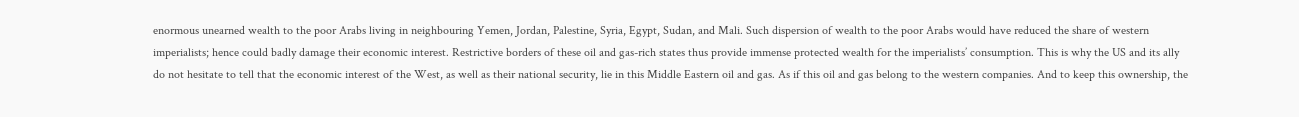enormous unearned wealth to the poor Arabs living in neighbouring Yemen, Jordan, Palestine, Syria, Egypt, Sudan, and Mali. Such dispersion of wealth to the poor Arabs would have reduced the share of western imperialists; hence could badly damage their economic interest. Restrictive borders of these oil and gas-rich states thus provide immense protected wealth for the imperialists’ consumption. This is why the US and its ally do not hesitate to tell that the economic interest of the West, as well as their national security, lie in this Middle Eastern oil and gas. As if this oil and gas belong to the western companies. And to keep this ownership, the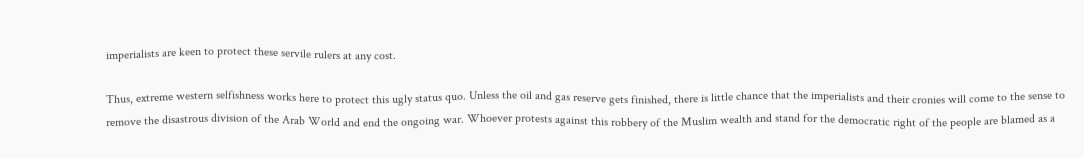imperialists are keen to protect these servile rulers at any cost.

Thus, extreme western selfishness works here to protect this ugly status quo. Unless the oil and gas reserve gets finished, there is little chance that the imperialists and their cronies will come to the sense to remove the disastrous division of the Arab World and end the ongoing war. Whoever protests against this robbery of the Muslim wealth and stand for the democratic right of the people are blamed as a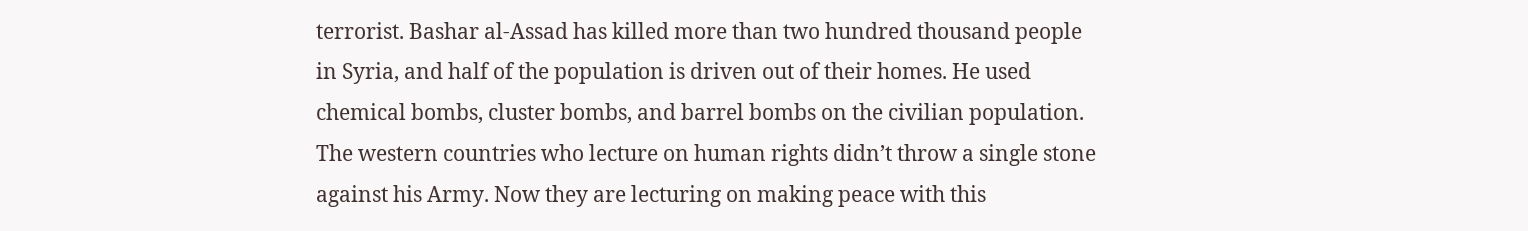terrorist. Bashar al-Assad has killed more than two hundred thousand people in Syria, and half of the population is driven out of their homes. He used chemical bombs, cluster bombs, and barrel bombs on the civilian population. The western countries who lecture on human rights didn’t throw a single stone against his Army. Now they are lecturing on making peace with this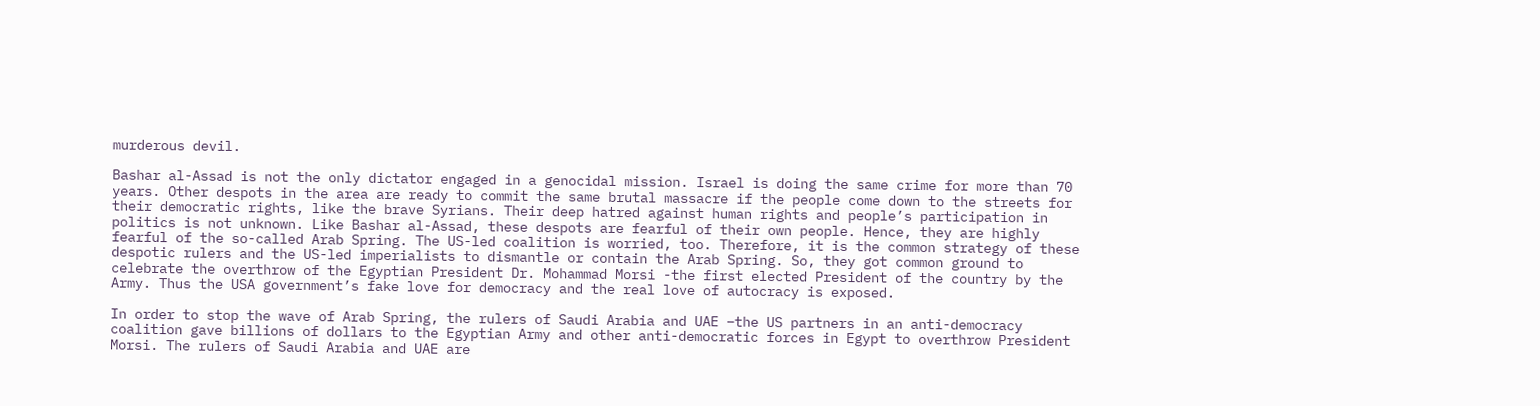murderous devil.

Bashar al-Assad is not the only dictator engaged in a genocidal mission. Israel is doing the same crime for more than 70 years. Other despots in the area are ready to commit the same brutal massacre if the people come down to the streets for their democratic rights, like the brave Syrians. Their deep hatred against human rights and people’s participation in politics is not unknown. Like Bashar al-Assad, these despots are fearful of their own people. Hence, they are highly fearful of the so-called Arab Spring. The US-led coalition is worried, too. Therefore, it is the common strategy of these despotic rulers and the US-led imperialists to dismantle or contain the Arab Spring. So, they got common ground to celebrate the overthrow of the Egyptian President Dr. Mohammad Morsi -the first elected President of the country by the Army. Thus the USA government’s fake love for democracy and the real love of autocracy is exposed.

In order to stop the wave of Arab Spring, the rulers of Saudi Arabia and UAE –the US partners in an anti-democracy coalition gave billions of dollars to the Egyptian Army and other anti-democratic forces in Egypt to overthrow President Morsi. The rulers of Saudi Arabia and UAE are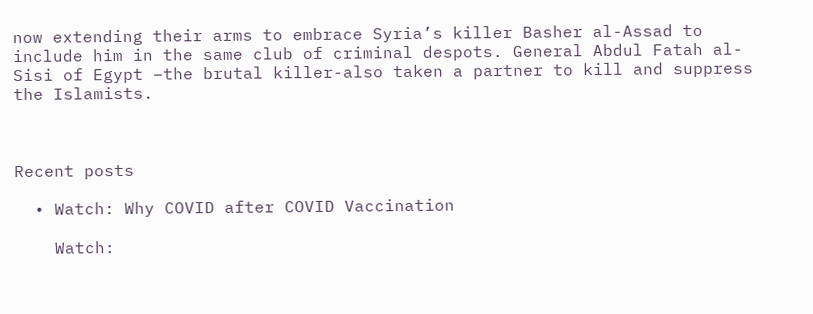now extending their arms to embrace Syria’s killer Basher al-Assad to include him in the same club of criminal despots. General Abdul Fatah al-Sisi of Egypt –the brutal killer-also taken a partner to kill and suppress the Islamists.



Recent posts

  • Watch: Why COVID after COVID Vaccination

    Watch: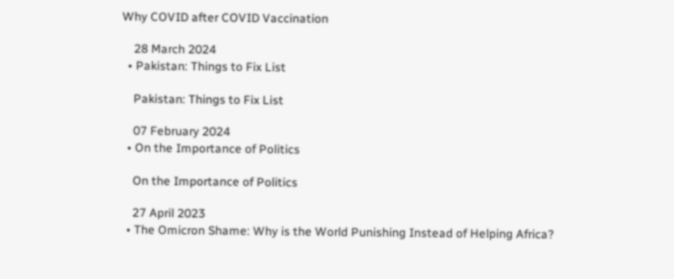Why COVID after COVID Vaccination

    28 March 2024
  • Pakistan: Things to Fix List

    Pakistan: Things to Fix List

    07 February 2024
  • On the Importance of Politics

    On the Importance of Politics

    27 April 2023
  • The Omicron Shame: Why is the World Punishing Instead of Helping Africa?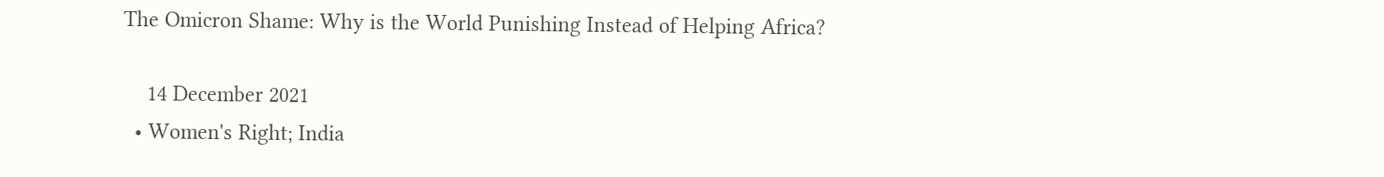The Omicron Shame: Why is the World Punishing Instead of Helping Africa?

    14 December 2021
  • Women's Right; India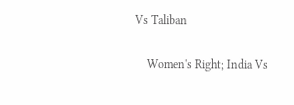Vs Taliban

    Women's Right; India Vs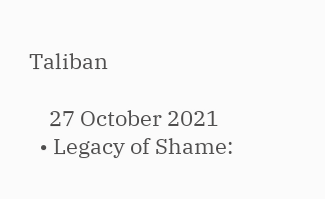Taliban

    27 October 2021
  • Legacy of Shame: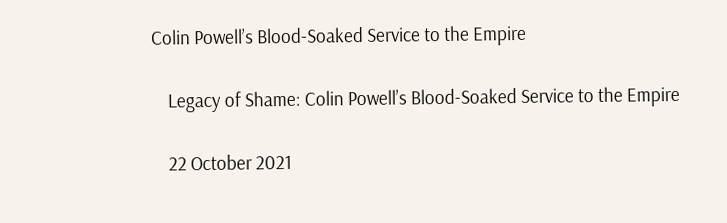Colin Powell’s Blood-Soaked Service to the Empire

    Legacy of Shame: Colin Powell’s Blood-Soaked Service to the Empire

    22 October 2021